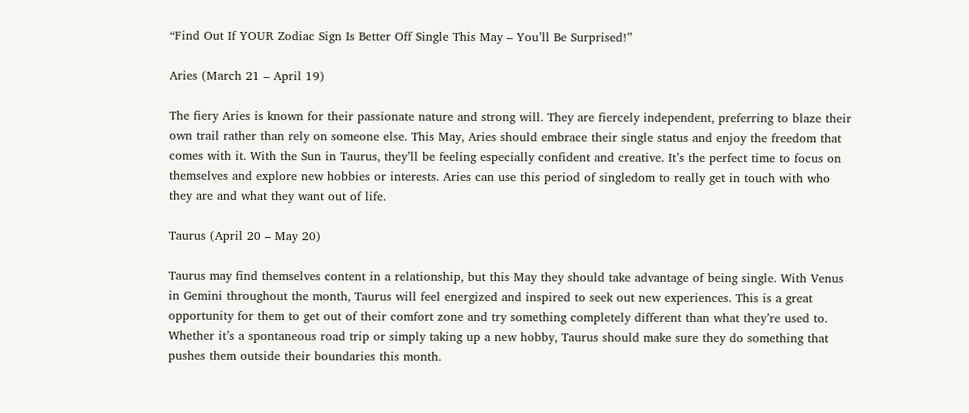“Find Out If YOUR Zodiac Sign Is Better Off Single This May – You’ll Be Surprised!”

Aries (March 21 – April 19)

The fiery Aries is known for their passionate nature and strong will. They are fiercely independent, preferring to blaze their own trail rather than rely on someone else. This May, Aries should embrace their single status and enjoy the freedom that comes with it. With the Sun in Taurus, they’ll be feeling especially confident and creative. It’s the perfect time to focus on themselves and explore new hobbies or interests. Aries can use this period of singledom to really get in touch with who they are and what they want out of life.

Taurus (April 20 – May 20)

Taurus may find themselves content in a relationship, but this May they should take advantage of being single. With Venus in Gemini throughout the month, Taurus will feel energized and inspired to seek out new experiences. This is a great opportunity for them to get out of their comfort zone and try something completely different than what they’re used to. Whether it’s a spontaneous road trip or simply taking up a new hobby, Taurus should make sure they do something that pushes them outside their boundaries this month.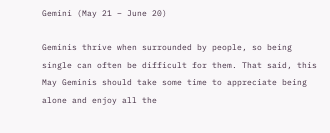Gemini (May 21 – June 20)

Geminis thrive when surrounded by people, so being single can often be difficult for them. That said, this May Geminis should take some time to appreciate being alone and enjoy all the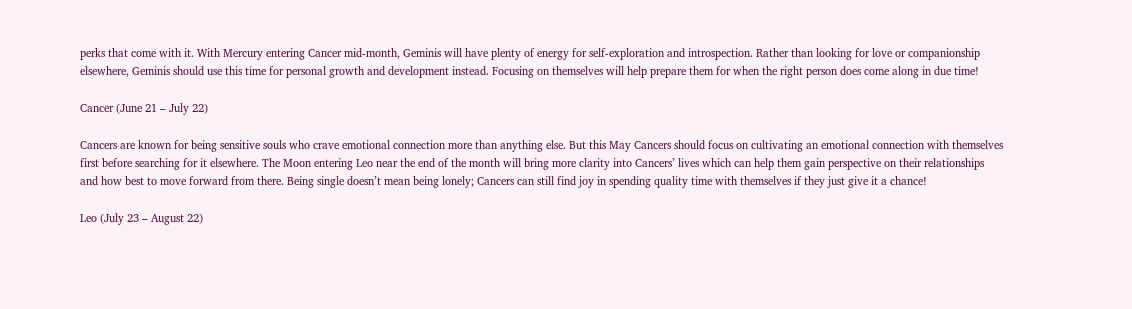perks that come with it. With Mercury entering Cancer mid-month, Geminis will have plenty of energy for self-exploration and introspection. Rather than looking for love or companionship elsewhere, Geminis should use this time for personal growth and development instead. Focusing on themselves will help prepare them for when the right person does come along in due time!

Cancer (June 21 – July 22)

Cancers are known for being sensitive souls who crave emotional connection more than anything else. But this May Cancers should focus on cultivating an emotional connection with themselves first before searching for it elsewhere. The Moon entering Leo near the end of the month will bring more clarity into Cancers’ lives which can help them gain perspective on their relationships and how best to move forward from there. Being single doesn’t mean being lonely; Cancers can still find joy in spending quality time with themselves if they just give it a chance!

Leo (July 23 – August 22)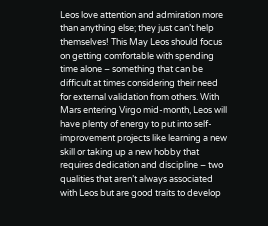Leos love attention and admiration more than anything else; they just can’t help themselves! This May Leos should focus on getting comfortable with spending time alone – something that can be difficult at times considering their need for external validation from others. With Mars entering Virgo mid-month, Leos will have plenty of energy to put into self-improvement projects like learning a new skill or taking up a new hobby that requires dedication and discipline – two qualities that aren’t always associated with Leos but are good traits to develop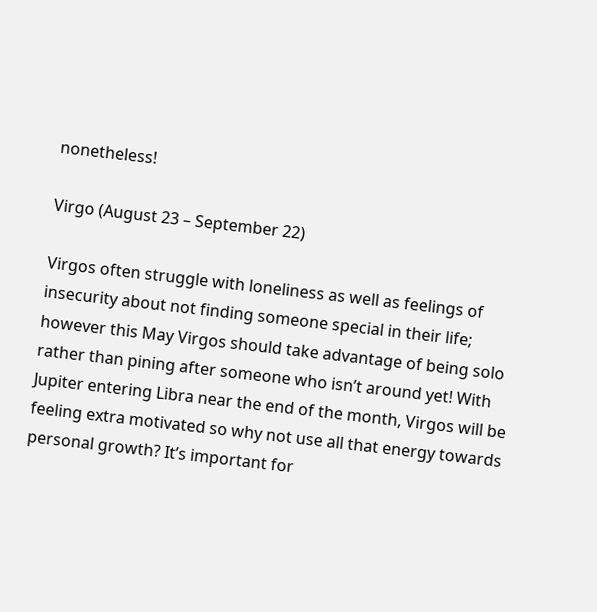nonetheless!

Virgo (August 23 – September 22)

Virgos often struggle with loneliness as well as feelings of insecurity about not finding someone special in their life; however this May Virgos should take advantage of being solo rather than pining after someone who isn’t around yet! With Jupiter entering Libra near the end of the month, Virgos will be feeling extra motivated so why not use all that energy towards personal growth? It’s important for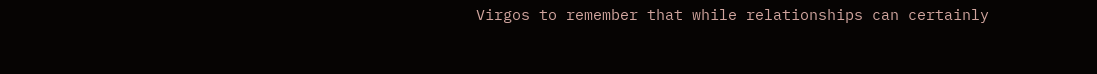Virgos to remember that while relationships can certainly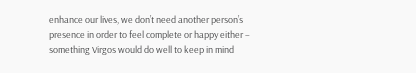enhance our lives, we don’t need another person’s presence in order to feel complete or happy either – something Virgos would do well to keep in mind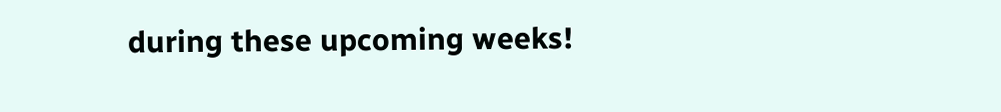during these upcoming weeks!